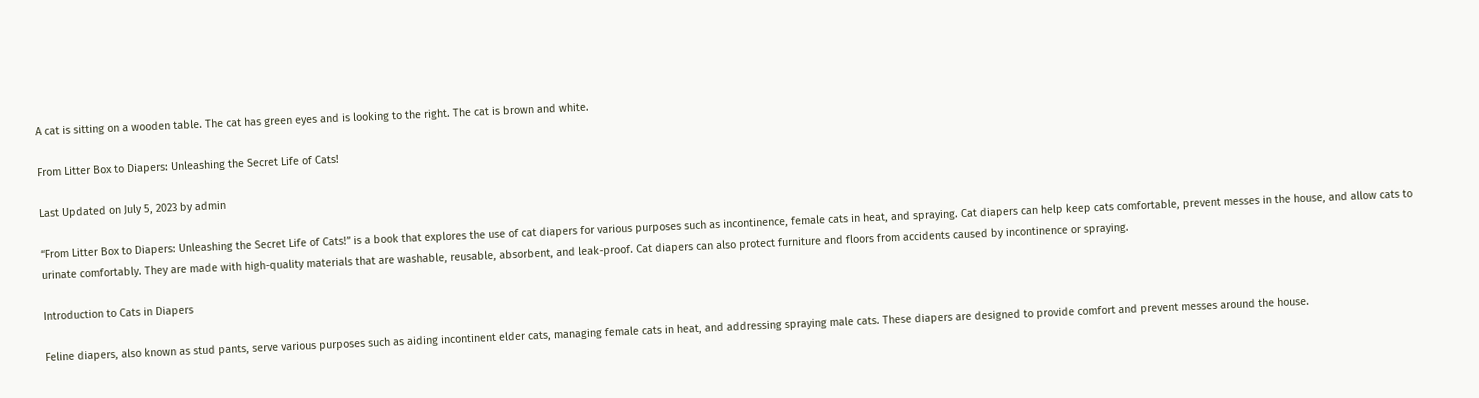A cat is sitting on a wooden table. The cat has green eyes and is looking to the right. The cat is brown and white.

From Litter Box to Diapers: Unleashing the Secret Life of Cats!

Last Updated on July 5, 2023 by admin

“From Litter Box to Diapers: Unleashing the Secret Life of Cats!” is a book that explores the use of cat diapers for various purposes such as incontinence, female cats in heat, and spraying. Cat diapers can help keep cats comfortable, prevent messes in the house, and allow cats to urinate comfortably. They are made with high-quality materials that are washable, reusable, absorbent, and leak-proof. Cat diapers can also protect furniture and floors from accidents caused by incontinence or spraying.

Introduction to Cats in Diapers

Feline diapers, also known as stud pants, serve various purposes such as aiding incontinent elder cats, managing female cats in heat, and addressing spraying male cats. These diapers are designed to provide comfort and prevent messes around the house.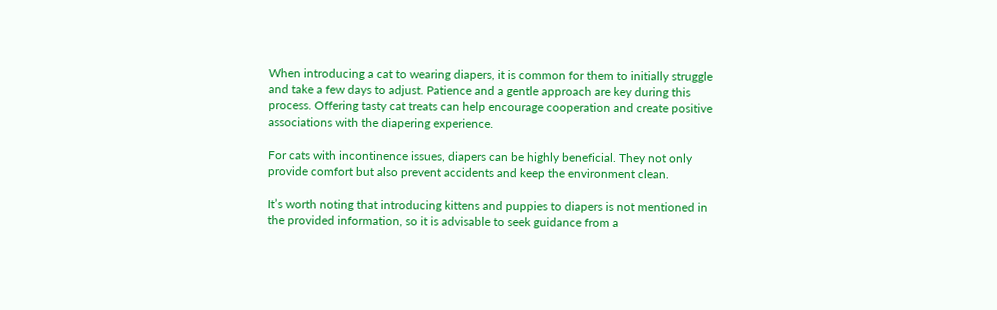When introducing a cat to wearing diapers, it is common for them to initially struggle and take a few days to adjust. Patience and a gentle approach are key during this process. Offering tasty cat treats can help encourage cooperation and create positive associations with the diapering experience.

For cats with incontinence issues, diapers can be highly beneficial. They not only provide comfort but also prevent accidents and keep the environment clean.

It’s worth noting that introducing kittens and puppies to diapers is not mentioned in the provided information, so it is advisable to seek guidance from a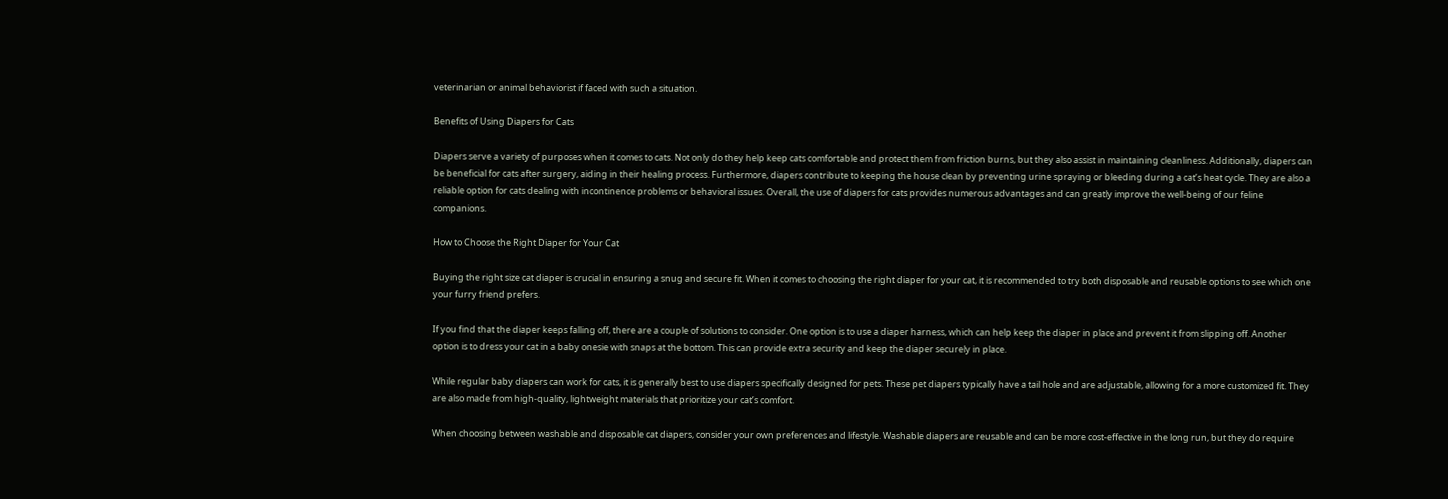veterinarian or animal behaviorist if faced with such a situation.

Benefits of Using Diapers for Cats

Diapers serve a variety of purposes when it comes to cats. Not only do they help keep cats comfortable and protect them from friction burns, but they also assist in maintaining cleanliness. Additionally, diapers can be beneficial for cats after surgery, aiding in their healing process. Furthermore, diapers contribute to keeping the house clean by preventing urine spraying or bleeding during a cat’s heat cycle. They are also a reliable option for cats dealing with incontinence problems or behavioral issues. Overall, the use of diapers for cats provides numerous advantages and can greatly improve the well-being of our feline companions.

How to Choose the Right Diaper for Your Cat

Buying the right size cat diaper is crucial in ensuring a snug and secure fit. When it comes to choosing the right diaper for your cat, it is recommended to try both disposable and reusable options to see which one your furry friend prefers.

If you find that the diaper keeps falling off, there are a couple of solutions to consider. One option is to use a diaper harness, which can help keep the diaper in place and prevent it from slipping off. Another option is to dress your cat in a baby onesie with snaps at the bottom. This can provide extra security and keep the diaper securely in place.

While regular baby diapers can work for cats, it is generally best to use diapers specifically designed for pets. These pet diapers typically have a tail hole and are adjustable, allowing for a more customized fit. They are also made from high-quality, lightweight materials that prioritize your cat’s comfort.

When choosing between washable and disposable cat diapers, consider your own preferences and lifestyle. Washable diapers are reusable and can be more cost-effective in the long run, but they do require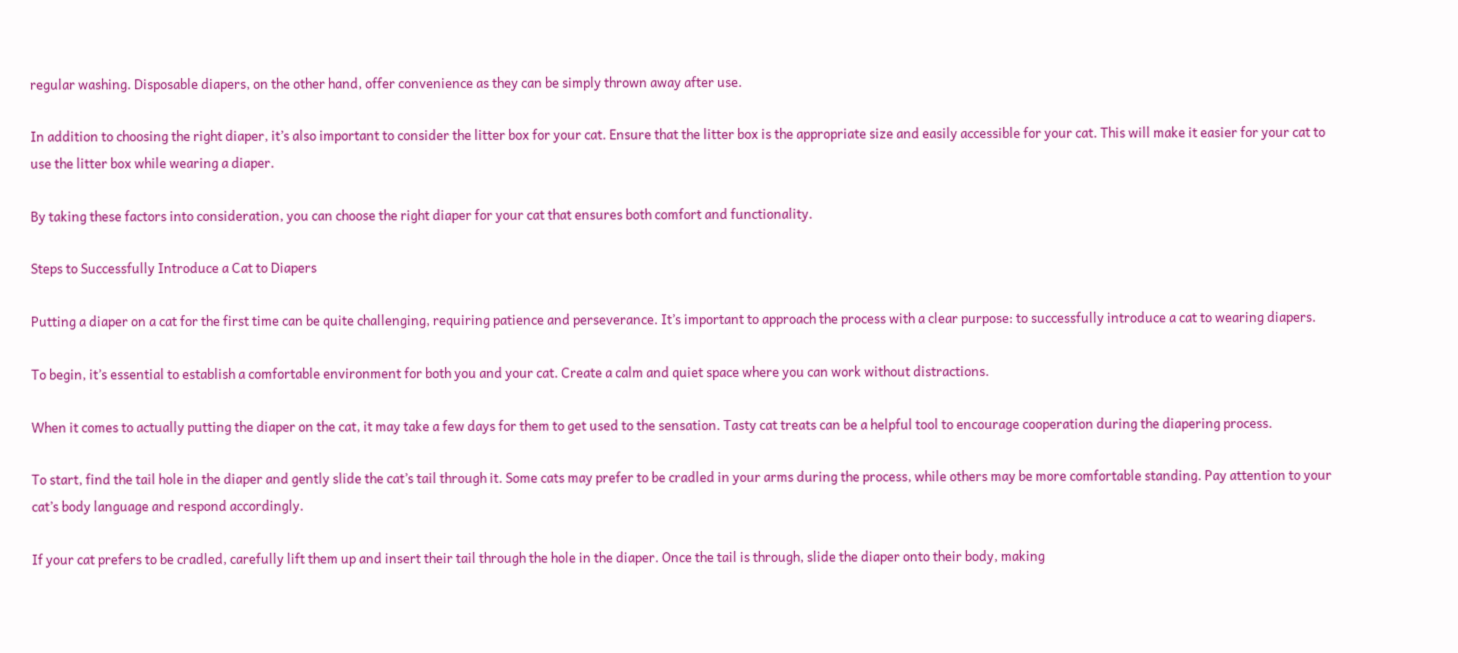regular washing. Disposable diapers, on the other hand, offer convenience as they can be simply thrown away after use.

In addition to choosing the right diaper, it’s also important to consider the litter box for your cat. Ensure that the litter box is the appropriate size and easily accessible for your cat. This will make it easier for your cat to use the litter box while wearing a diaper.

By taking these factors into consideration, you can choose the right diaper for your cat that ensures both comfort and functionality.

Steps to Successfully Introduce a Cat to Diapers

Putting a diaper on a cat for the first time can be quite challenging, requiring patience and perseverance. It’s important to approach the process with a clear purpose: to successfully introduce a cat to wearing diapers.

To begin, it’s essential to establish a comfortable environment for both you and your cat. Create a calm and quiet space where you can work without distractions.

When it comes to actually putting the diaper on the cat, it may take a few days for them to get used to the sensation. Tasty cat treats can be a helpful tool to encourage cooperation during the diapering process.

To start, find the tail hole in the diaper and gently slide the cat’s tail through it. Some cats may prefer to be cradled in your arms during the process, while others may be more comfortable standing. Pay attention to your cat’s body language and respond accordingly.

If your cat prefers to be cradled, carefully lift them up and insert their tail through the hole in the diaper. Once the tail is through, slide the diaper onto their body, making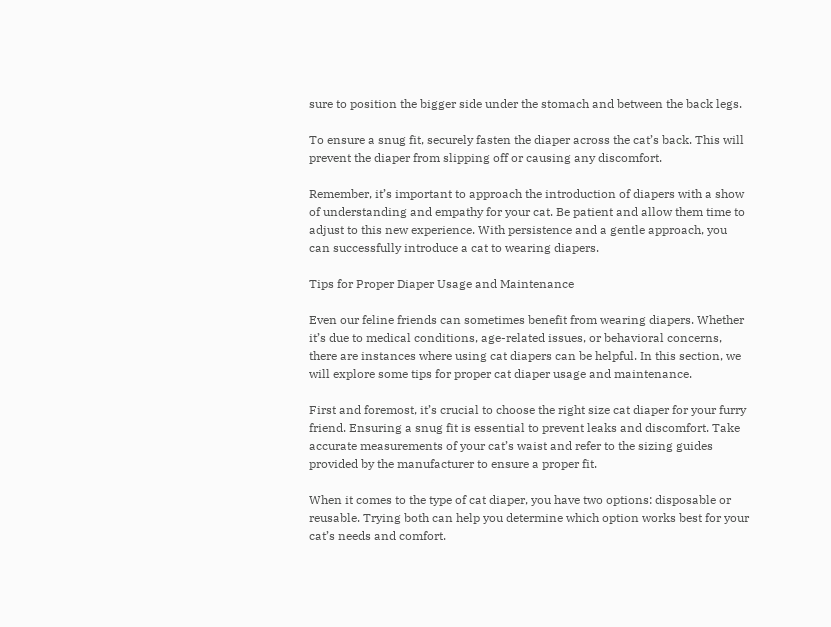sure to position the bigger side under the stomach and between the back legs.

To ensure a snug fit, securely fasten the diaper across the cat’s back. This will prevent the diaper from slipping off or causing any discomfort.

Remember, it’s important to approach the introduction of diapers with a show of understanding and empathy for your cat. Be patient and allow them time to adjust to this new experience. With persistence and a gentle approach, you can successfully introduce a cat to wearing diapers.

Tips for Proper Diaper Usage and Maintenance

Even our feline friends can sometimes benefit from wearing diapers. Whether it’s due to medical conditions, age-related issues, or behavioral concerns, there are instances where using cat diapers can be helpful. In this section, we will explore some tips for proper cat diaper usage and maintenance.

First and foremost, it’s crucial to choose the right size cat diaper for your furry friend. Ensuring a snug fit is essential to prevent leaks and discomfort. Take accurate measurements of your cat’s waist and refer to the sizing guides provided by the manufacturer to ensure a proper fit.

When it comes to the type of cat diaper, you have two options: disposable or reusable. Trying both can help you determine which option works best for your cat’s needs and comfort.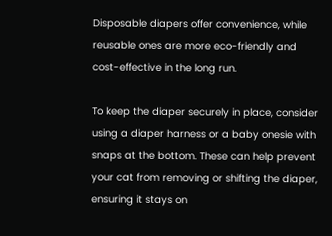Disposable diapers offer convenience, while reusable ones are more eco-friendly and cost-effective in the long run.

To keep the diaper securely in place, consider using a diaper harness or a baby onesie with snaps at the bottom. These can help prevent your cat from removing or shifting the diaper, ensuring it stays on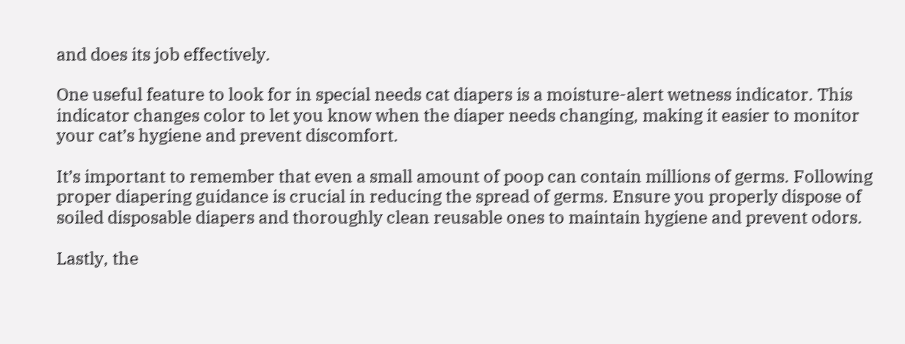and does its job effectively.

One useful feature to look for in special needs cat diapers is a moisture-alert wetness indicator. This indicator changes color to let you know when the diaper needs changing, making it easier to monitor your cat’s hygiene and prevent discomfort.

It’s important to remember that even a small amount of poop can contain millions of germs. Following proper diapering guidance is crucial in reducing the spread of germs. Ensure you properly dispose of soiled disposable diapers and thoroughly clean reusable ones to maintain hygiene and prevent odors.

Lastly, the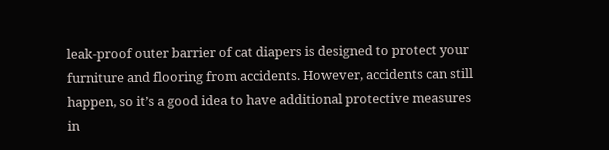leak-proof outer barrier of cat diapers is designed to protect your furniture and flooring from accidents. However, accidents can still happen, so it’s a good idea to have additional protective measures in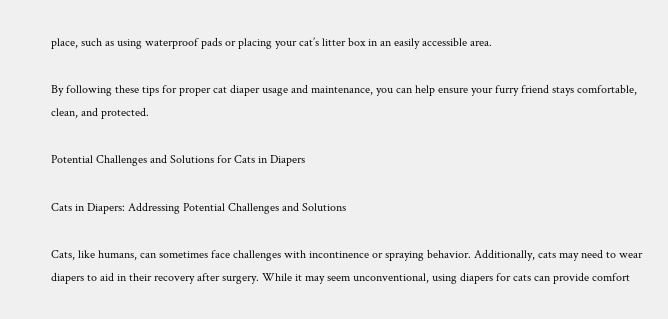place, such as using waterproof pads or placing your cat’s litter box in an easily accessible area.

By following these tips for proper cat diaper usage and maintenance, you can help ensure your furry friend stays comfortable, clean, and protected.

Potential Challenges and Solutions for Cats in Diapers

Cats in Diapers: Addressing Potential Challenges and Solutions

Cats, like humans, can sometimes face challenges with incontinence or spraying behavior. Additionally, cats may need to wear diapers to aid in their recovery after surgery. While it may seem unconventional, using diapers for cats can provide comfort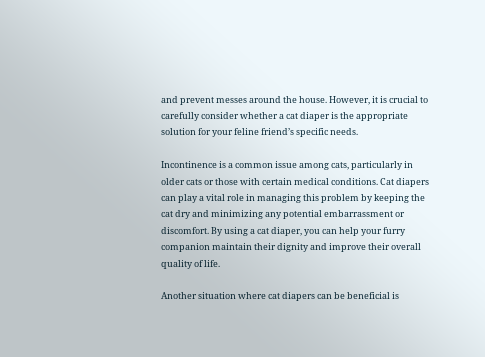and prevent messes around the house. However, it is crucial to carefully consider whether a cat diaper is the appropriate solution for your feline friend’s specific needs.

Incontinence is a common issue among cats, particularly in older cats or those with certain medical conditions. Cat diapers can play a vital role in managing this problem by keeping the cat dry and minimizing any potential embarrassment or discomfort. By using a cat diaper, you can help your furry companion maintain their dignity and improve their overall quality of life.

Another situation where cat diapers can be beneficial is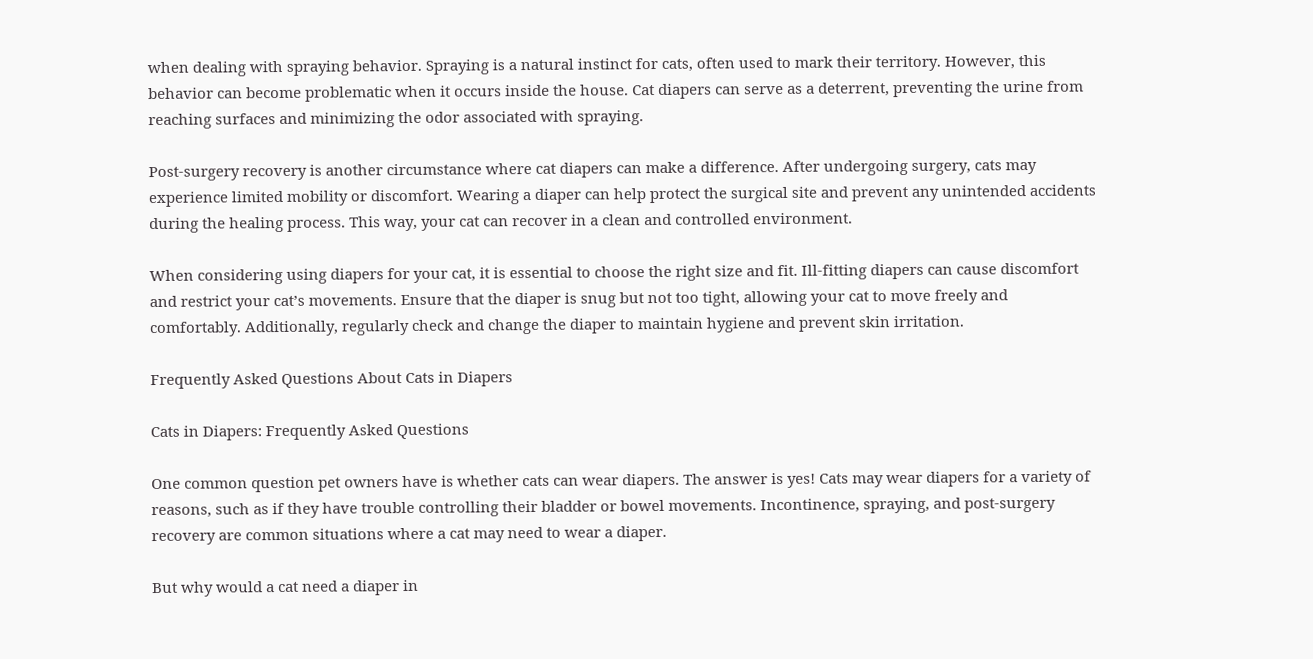when dealing with spraying behavior. Spraying is a natural instinct for cats, often used to mark their territory. However, this behavior can become problematic when it occurs inside the house. Cat diapers can serve as a deterrent, preventing the urine from reaching surfaces and minimizing the odor associated with spraying.

Post-surgery recovery is another circumstance where cat diapers can make a difference. After undergoing surgery, cats may experience limited mobility or discomfort. Wearing a diaper can help protect the surgical site and prevent any unintended accidents during the healing process. This way, your cat can recover in a clean and controlled environment.

When considering using diapers for your cat, it is essential to choose the right size and fit. Ill-fitting diapers can cause discomfort and restrict your cat’s movements. Ensure that the diaper is snug but not too tight, allowing your cat to move freely and comfortably. Additionally, regularly check and change the diaper to maintain hygiene and prevent skin irritation.

Frequently Asked Questions About Cats in Diapers

Cats in Diapers: Frequently Asked Questions

One common question pet owners have is whether cats can wear diapers. The answer is yes! Cats may wear diapers for a variety of reasons, such as if they have trouble controlling their bladder or bowel movements. Incontinence, spraying, and post-surgery recovery are common situations where a cat may need to wear a diaper.

But why would a cat need a diaper in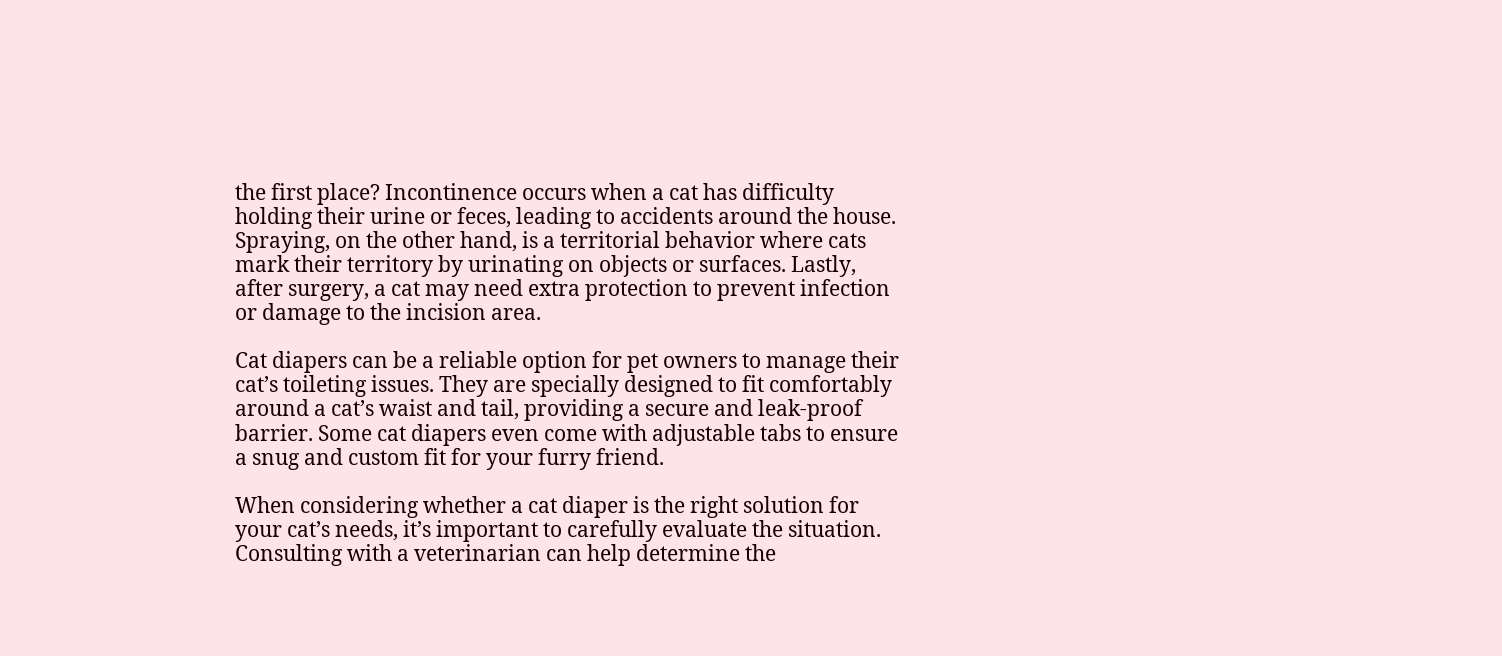the first place? Incontinence occurs when a cat has difficulty holding their urine or feces, leading to accidents around the house. Spraying, on the other hand, is a territorial behavior where cats mark their territory by urinating on objects or surfaces. Lastly, after surgery, a cat may need extra protection to prevent infection or damage to the incision area.

Cat diapers can be a reliable option for pet owners to manage their cat’s toileting issues. They are specially designed to fit comfortably around a cat’s waist and tail, providing a secure and leak-proof barrier. Some cat diapers even come with adjustable tabs to ensure a snug and custom fit for your furry friend.

When considering whether a cat diaper is the right solution for your cat’s needs, it’s important to carefully evaluate the situation. Consulting with a veterinarian can help determine the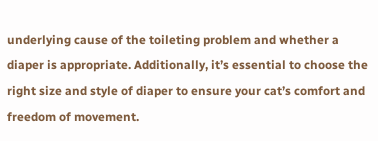underlying cause of the toileting problem and whether a diaper is appropriate. Additionally, it’s essential to choose the right size and style of diaper to ensure your cat’s comfort and freedom of movement.